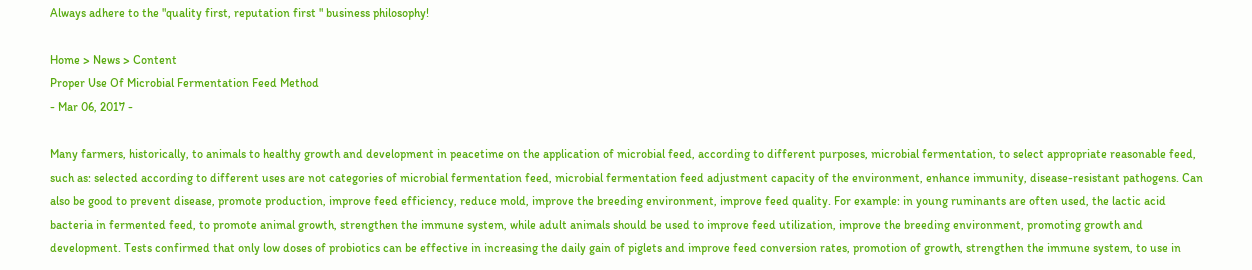Always adhere to the "quality first, reputation first " business philosophy!

Home > News > Content
Proper Use Of Microbial Fermentation Feed Method
- Mar 06, 2017 -

Many farmers, historically, to animals to healthy growth and development in peacetime on the application of microbial feed, according to different purposes, microbial fermentation, to select appropriate reasonable feed, such as: selected according to different uses are not categories of microbial fermentation feed, microbial fermentation feed adjustment capacity of the environment, enhance immunity, disease-resistant pathogens. Can also be good to prevent disease, promote production, improve feed efficiency, reduce mold, improve the breeding environment, improve feed quality. For example: in young ruminants are often used, the lactic acid bacteria in fermented feed, to promote animal growth, strengthen the immune system, while adult animals should be used to improve feed utilization, improve the breeding environment, promoting growth and development. Tests confirmed that only low doses of probiotics can be effective in increasing the daily gain of piglets and improve feed conversion rates, promotion of growth, strengthen the immune system, to use in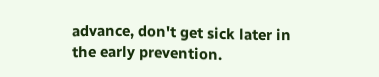advance, don't get sick later in the early prevention.